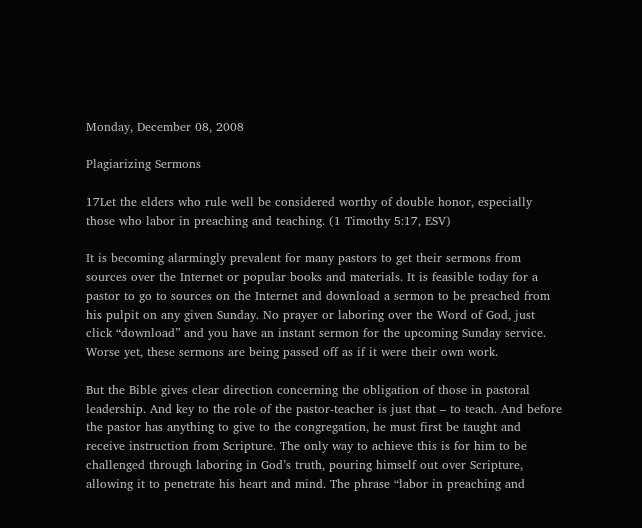Monday, December 08, 2008

Plagiarizing Sermons

17Let the elders who rule well be considered worthy of double honor, especially those who labor in preaching and teaching. (1 Timothy 5:17, ESV)

It is becoming alarmingly prevalent for many pastors to get their sermons from sources over the Internet or popular books and materials. It is feasible today for a pastor to go to sources on the Internet and download a sermon to be preached from his pulpit on any given Sunday. No prayer or laboring over the Word of God, just click “download” and you have an instant sermon for the upcoming Sunday service. Worse yet, these sermons are being passed off as if it were their own work.

But the Bible gives clear direction concerning the obligation of those in pastoral leadership. And key to the role of the pastor-teacher is just that – to teach. And before the pastor has anything to give to the congregation, he must first be taught and receive instruction from Scripture. The only way to achieve this is for him to be challenged through laboring in God’s truth, pouring himself out over Scripture, allowing it to penetrate his heart and mind. The phrase “labor in preaching and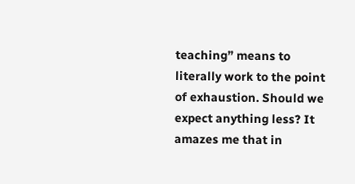teaching” means to literally work to the point of exhaustion. Should we expect anything less? It amazes me that in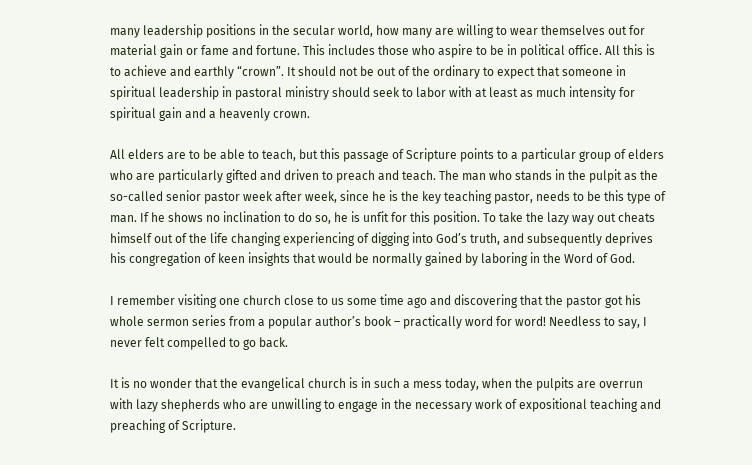many leadership positions in the secular world, how many are willing to wear themselves out for material gain or fame and fortune. This includes those who aspire to be in political office. All this is to achieve and earthly “crown”. It should not be out of the ordinary to expect that someone in spiritual leadership in pastoral ministry should seek to labor with at least as much intensity for spiritual gain and a heavenly crown.

All elders are to be able to teach, but this passage of Scripture points to a particular group of elders who are particularly gifted and driven to preach and teach. The man who stands in the pulpit as the so-called senior pastor week after week, since he is the key teaching pastor, needs to be this type of man. If he shows no inclination to do so, he is unfit for this position. To take the lazy way out cheats himself out of the life changing experiencing of digging into God’s truth, and subsequently deprives his congregation of keen insights that would be normally gained by laboring in the Word of God.

I remember visiting one church close to us some time ago and discovering that the pastor got his whole sermon series from a popular author’s book – practically word for word! Needless to say, I never felt compelled to go back.

It is no wonder that the evangelical church is in such a mess today, when the pulpits are overrun with lazy shepherds who are unwilling to engage in the necessary work of expositional teaching and preaching of Scripture.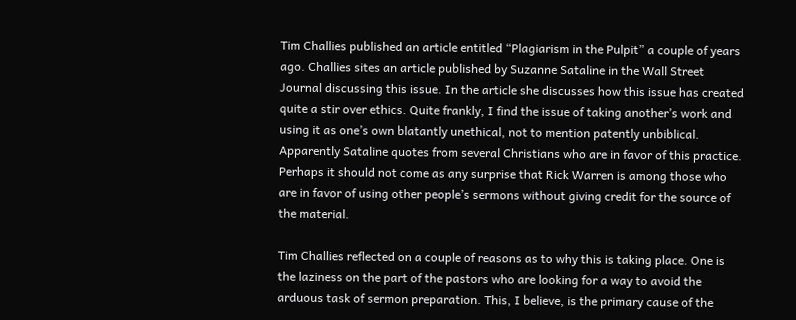Tim Challies published an article entitled “Plagiarism in the Pulpit” a couple of years ago. Challies sites an article published by Suzanne Sataline in the Wall Street Journal discussing this issue. In the article she discusses how this issue has created quite a stir over ethics. Quite frankly, I find the issue of taking another’s work and using it as one’s own blatantly unethical, not to mention patently unbiblical. Apparently Sataline quotes from several Christians who are in favor of this practice. Perhaps it should not come as any surprise that Rick Warren is among those who are in favor of using other people’s sermons without giving credit for the source of the material.

Tim Challies reflected on a couple of reasons as to why this is taking place. One is the laziness on the part of the pastors who are looking for a way to avoid the arduous task of sermon preparation. This, I believe, is the primary cause of the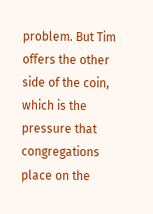problem. But Tim offers the other side of the coin, which is the pressure that congregations place on the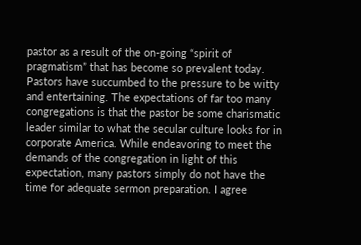pastor as a result of the on-going “spirit of pragmatism” that has become so prevalent today. Pastors have succumbed to the pressure to be witty and entertaining. The expectations of far too many congregations is that the pastor be some charismatic leader similar to what the secular culture looks for in corporate America. While endeavoring to meet the demands of the congregation in light of this expectation, many pastors simply do not have the time for adequate sermon preparation. I agree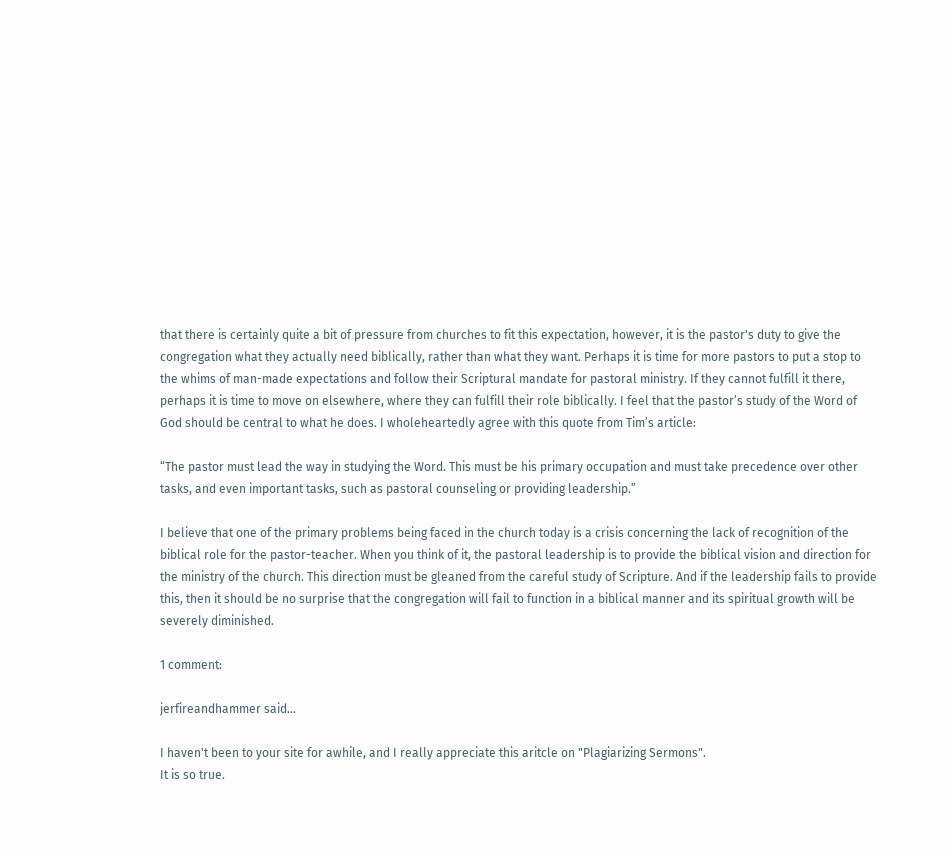that there is certainly quite a bit of pressure from churches to fit this expectation, however, it is the pastor's duty to give the congregation what they actually need biblically, rather than what they want. Perhaps it is time for more pastors to put a stop to the whims of man-made expectations and follow their Scriptural mandate for pastoral ministry. If they cannot fulfill it there, perhaps it is time to move on elsewhere, where they can fulfill their role biblically. I feel that the pastor’s study of the Word of God should be central to what he does. I wholeheartedly agree with this quote from Tim’s article:

“The pastor must lead the way in studying the Word. This must be his primary occupation and must take precedence over other tasks, and even important tasks, such as pastoral counseling or providing leadership.”

I believe that one of the primary problems being faced in the church today is a crisis concerning the lack of recognition of the biblical role for the pastor-teacher. When you think of it, the pastoral leadership is to provide the biblical vision and direction for the ministry of the church. This direction must be gleaned from the careful study of Scripture. And if the leadership fails to provide this, then it should be no surprise that the congregation will fail to function in a biblical manner and its spiritual growth will be severely diminished.

1 comment:

jerfireandhammer said...

I haven't been to your site for awhile, and I really appreciate this aritcle on "Plagiarizing Sermons".
It is so true.